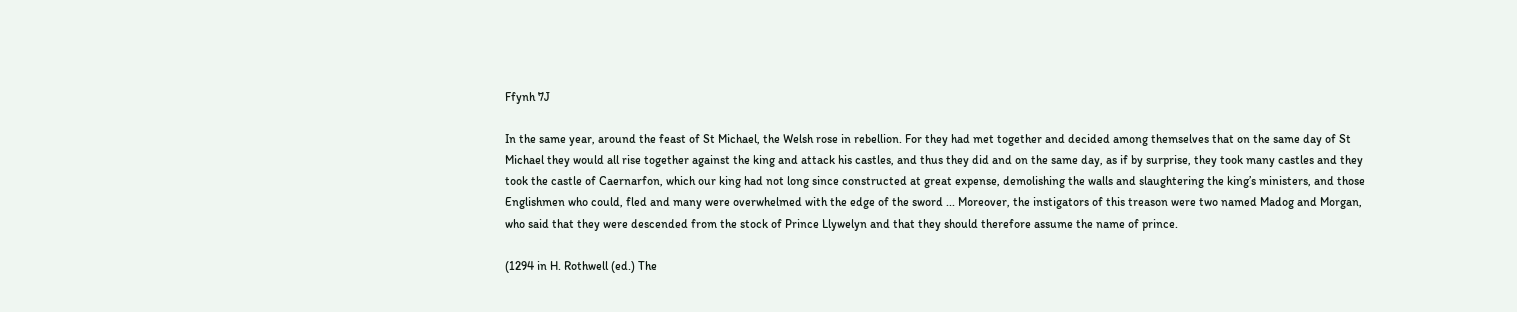Ffynh 7J

In the same year, around the feast of St Michael, the Welsh rose in rebellion. For they had met together and decided among themselves that on the same day of St Michael they would all rise together against the king and attack his castles, and thus they did and on the same day, as if by surprise, they took many castles and they took the castle of Caernarfon, which our king had not long since constructed at great expense, demolishing the walls and slaughtering the king’s ministers, and those Englishmen who could, fled and many were overwhelmed with the edge of the sword ... Moreover, the instigators of this treason were two named Madog and Morgan, who said that they were descended from the stock of Prince Llywelyn and that they should therefore assume the name of prince.

(1294 in H. Rothwell (ed.) The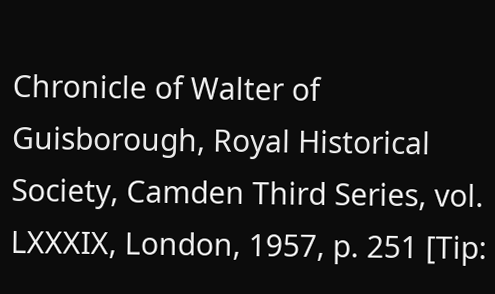Chronicle of Walter of Guisborough, Royal Historical Society, Camden Third Series, vol. LXXXIX, London, 1957, p. 251 [Tip: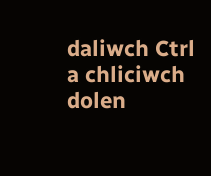daliwch Ctrl a chliciwch dolen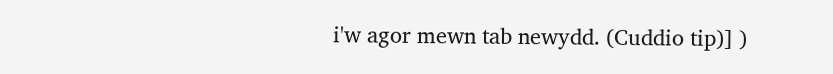i'w agor mewn tab newydd. (Cuddio tip)] )